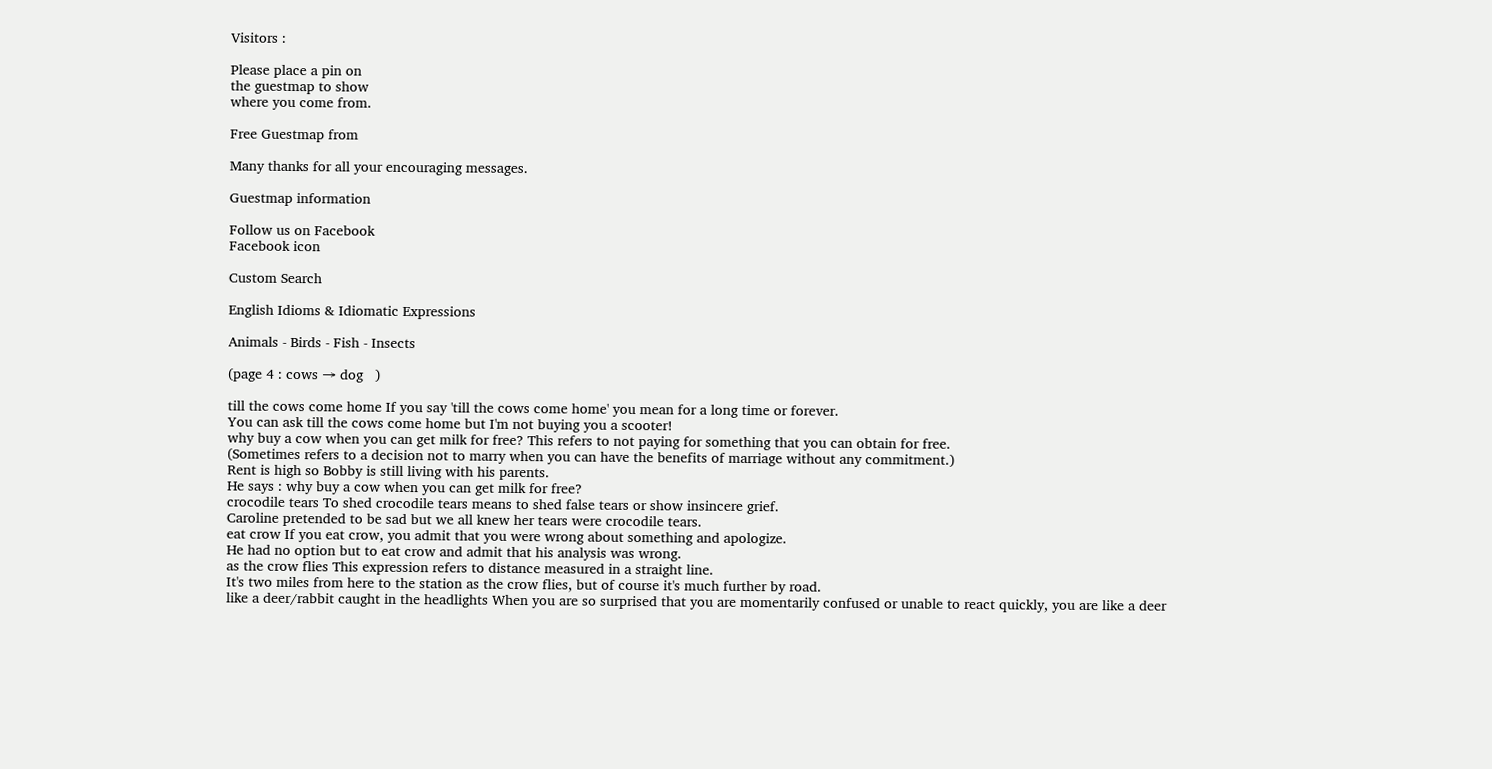Visitors :

Please place a pin on
the guestmap to show
where you come from.

Free Guestmap from

Many thanks for all your encouraging messages.

Guestmap information

Follow us on Facebook
Facebook icon

Custom Search

English Idioms & Idiomatic Expressions

Animals - Birds - Fish - Insects

(page 4 : cows → dog   )

till the cows come home If you say 'till the cows come home' you mean for a long time or forever.
You can ask till the cows come home but I'm not buying you a scooter!
why buy a cow when you can get milk for free? This refers to not paying for something that you can obtain for free.
(Sometimes refers to a decision not to marry when you can have the benefits of marriage without any commitment.)
Rent is high so Bobby is still living with his parents.
He says : why buy a cow when you can get milk for free?
crocodile tears To shed crocodile tears means to shed false tears or show insincere grief.
Caroline pretended to be sad but we all knew her tears were crocodile tears.
eat crow If you eat crow, you admit that you were wrong about something and apologize.
He had no option but to eat crow and admit that his analysis was wrong.
as the crow flies This expression refers to distance measured in a straight line.
It's two miles from here to the station as the crow flies, but of course it's much further by road.
like a deer/rabbit caught in the headlights When you are so surprised that you are momentarily confused or unable to react quickly, you are like a deer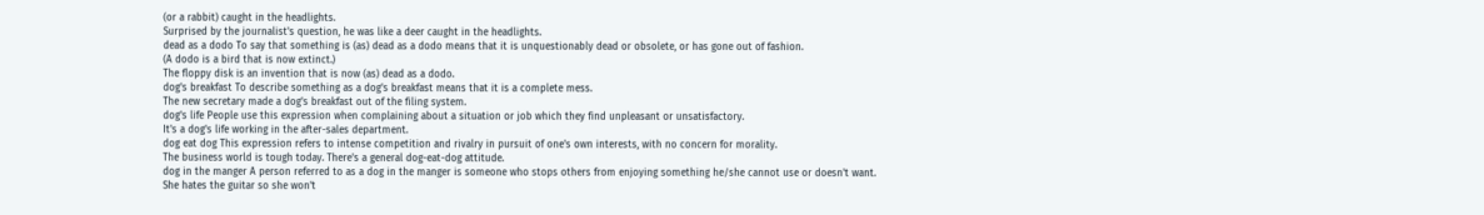(or a rabbit) caught in the headlights.
Surprised by the journalist's question, he was like a deer caught in the headlights.
dead as a dodo To say that something is (as) dead as a dodo means that it is unquestionably dead or obsolete, or has gone out of fashion.
(A dodo is a bird that is now extinct.)
The floppy disk is an invention that is now (as) dead as a dodo.
dog's breakfast To describe something as a dog's breakfast means that it is a complete mess.
The new secretary made a dog's breakfast out of the filing system.
dog's life People use this expression when complaining about a situation or job which they find unpleasant or unsatisfactory.
It's a dog's life working in the after-sales department.
dog eat dog This expression refers to intense competition and rivalry in pursuit of one's own interests, with no concern for morality.
The business world is tough today. There's a general dog-eat-dog attitude.
dog in the manger A person referred to as a dog in the manger is someone who stops others from enjoying something he/she cannot use or doesn't want.
She hates the guitar so she won't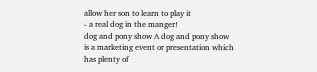allow her son to learn to play it
- a real dog in the manger!
dog and pony show A dog and pony show is a marketing event or presentation which has plenty of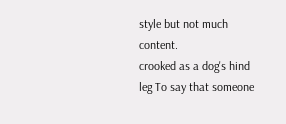style but not much content.
crooked as a dog's hind leg To say that someone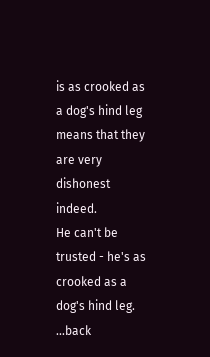is as crooked as a dog's hind leg means that they are very dishonest indeed.
He can't be trusted - he's as crooked as a dog's hind leg.
...back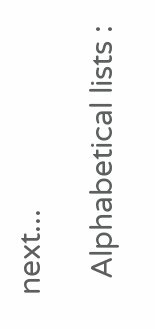next...

  Alphabetical lists :